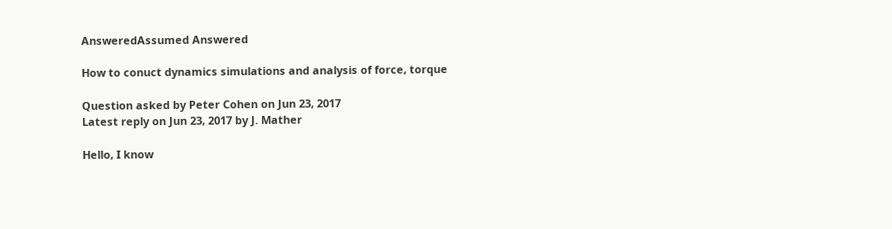AnsweredAssumed Answered

How to conuct dynamics simulations and analysis of force, torque

Question asked by Peter Cohen on Jun 23, 2017
Latest reply on Jun 23, 2017 by J. Mather

Hello, I know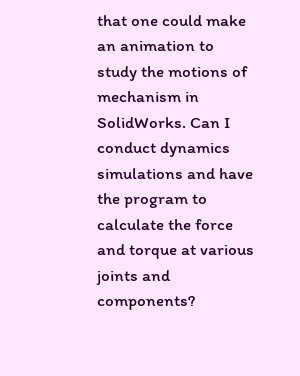that one could make an animation to study the motions of mechanism in SolidWorks. Can I conduct dynamics simulations and have the program to calculate the force and torque at various joints and components?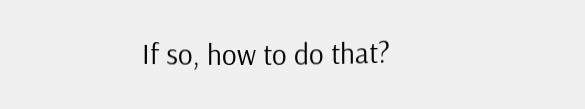If so, how to do that?